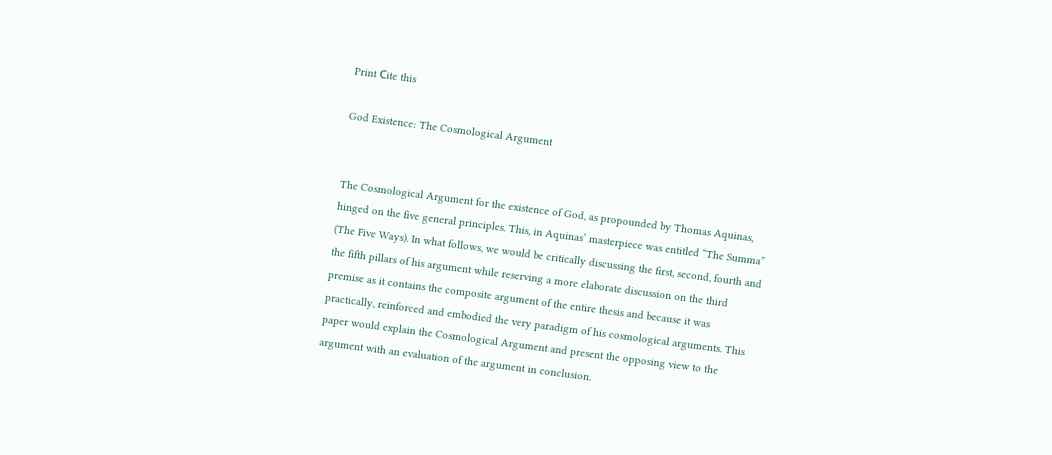Print Сite this

God Existence: The Cosmological Argument


The Cosmological Argument for the existence of God, as propounded by Thomas Aquinas, hinged on the five general principles. This, in Aquinas’ masterpiece was entitled “The Summa” (The Five Ways). In what follows, we would be critically discussing the first, second, fourth and the fifth pillars of his argument while reserving a more elaborate discussion on the third premise as it contains the composite argument of the entire thesis and because it was practically, reinforced and embodied the very paradigm of his cosmological arguments. This paper would explain the Cosmological Argument and present the opposing view to the argument with an evaluation of the argument in conclusion.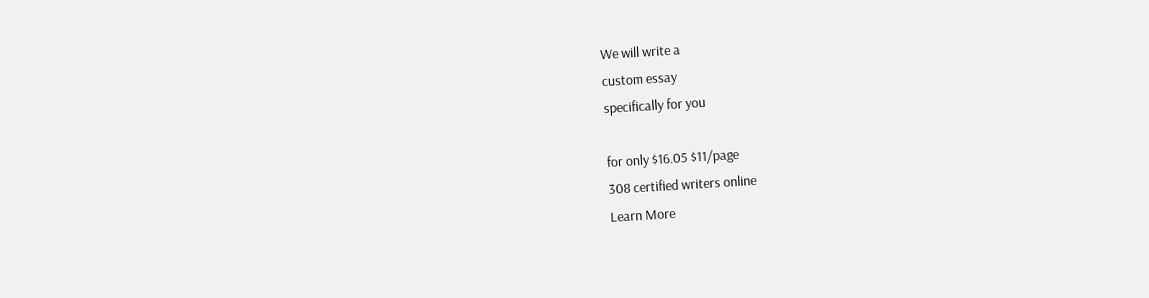We will write a
custom essay
specifically for you

for only $16.05 $11/page
308 certified writers online
Learn More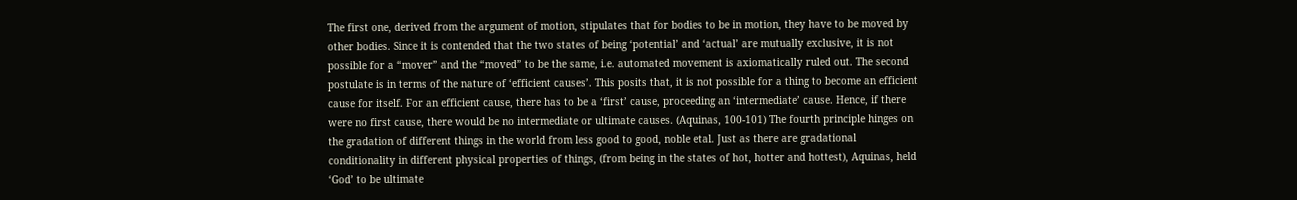The first one, derived from the argument of motion, stipulates that for bodies to be in motion, they have to be moved by other bodies. Since it is contended that the two states of being ‘potential’ and ‘actual’ are mutually exclusive, it is not possible for a “mover” and the “moved” to be the same, i.e. automated movement is axiomatically ruled out. The second postulate is in terms of the nature of ‘efficient causes’. This posits that, it is not possible for a thing to become an efficient cause for itself. For an efficient cause, there has to be a ‘first’ cause, proceeding an ‘intermediate’ cause. Hence, if there were no first cause, there would be no intermediate or ultimate causes. (Aquinas, 100-101) The fourth principle hinges on the gradation of different things in the world from less good to good, noble etal. Just as there are gradational conditionality in different physical properties of things, (from being in the states of hot, hotter and hottest), Aquinas, held ‘God’ to be ultimate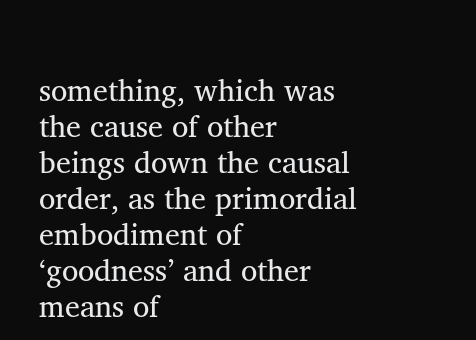something, which was the cause of other beings down the causal order, as the primordial embodiment of ‘goodness’ and other means of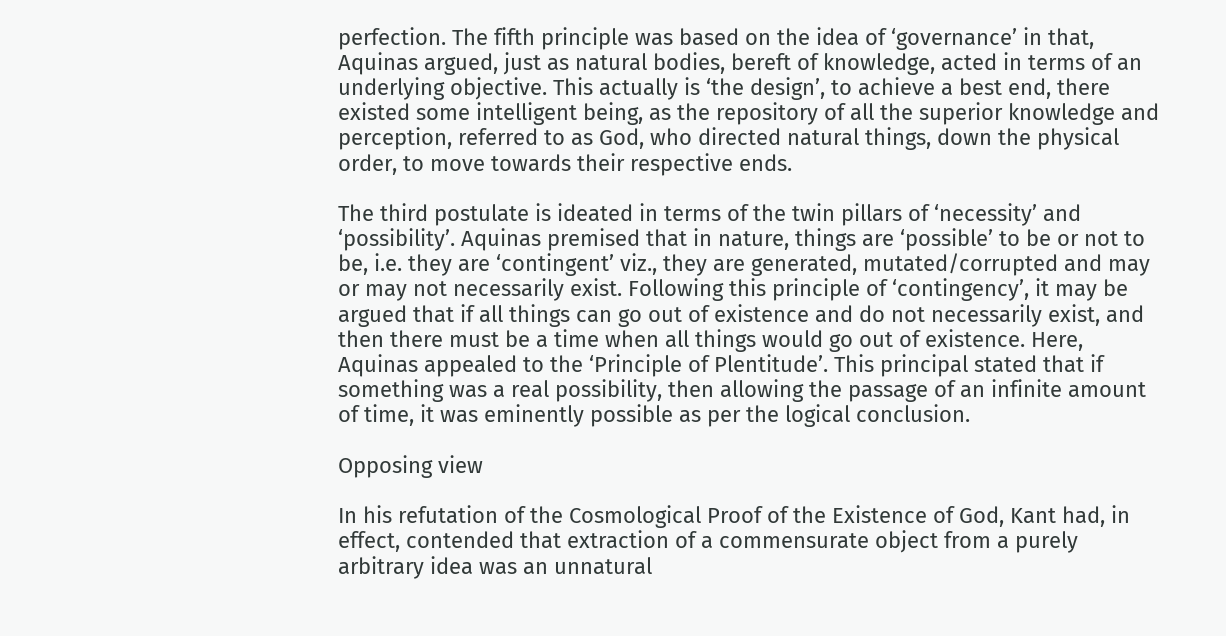perfection. The fifth principle was based on the idea of ‘governance’ in that, Aquinas argued, just as natural bodies, bereft of knowledge, acted in terms of an underlying objective. This actually is ‘the design’, to achieve a best end, there existed some intelligent being, as the repository of all the superior knowledge and perception, referred to as God, who directed natural things, down the physical order, to move towards their respective ends.

The third postulate is ideated in terms of the twin pillars of ‘necessity’ and ‘possibility’. Aquinas premised that in nature, things are ‘possible’ to be or not to be, i.e. they are ‘contingent’ viz., they are generated, mutated/corrupted and may or may not necessarily exist. Following this principle of ‘contingency’, it may be argued that if all things can go out of existence and do not necessarily exist, and then there must be a time when all things would go out of existence. Here, Aquinas appealed to the ‘Principle of Plentitude’. This principal stated that if something was a real possibility, then allowing the passage of an infinite amount of time, it was eminently possible as per the logical conclusion.

Opposing view

In his refutation of the Cosmological Proof of the Existence of God, Kant had, in effect, contended that extraction of a commensurate object from a purely arbitrary idea was an unnatural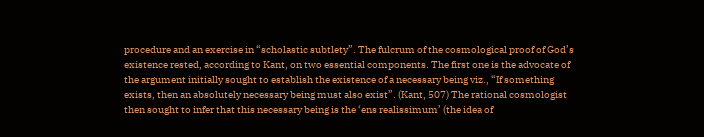procedure and an exercise in “scholastic subtlety”. The fulcrum of the cosmological proof of God’s existence rested, according to Kant, on two essential components. The first one is the advocate of the argument initially sought to establish the existence of a necessary being viz., “If something exists, then an absolutely necessary being must also exist”. (Kant, 507) The rational cosmologist then sought to infer that this necessary being is the ‘ens realissimum’ (the idea of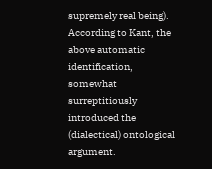supremely real being). According to Kant, the above automatic identification, somewhat surreptitiously introduced the (dialectical) ontological argument.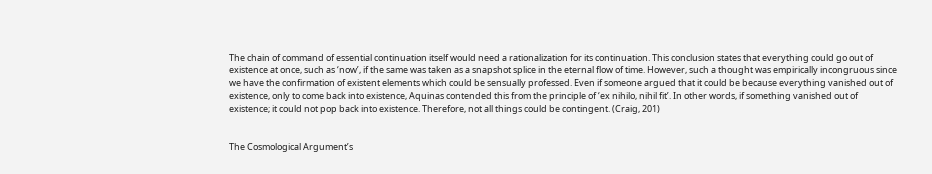The chain of command of essential continuation itself would need a rationalization for its continuation. This conclusion states that everything could go out of existence at once, such as ‘now’, if the same was taken as a snapshot splice in the eternal flow of time. However, such a thought was empirically incongruous since we have the confirmation of existent elements which could be sensually professed. Even if someone argued that it could be because everything vanished out of existence, only to come back into existence, Aquinas contended this from the principle of ‘ex nihilo, nihil fit’. In other words, if something vanished out of existence; it could not pop back into existence. Therefore, not all things could be contingent. (Craig, 201)


The Cosmological Argument’s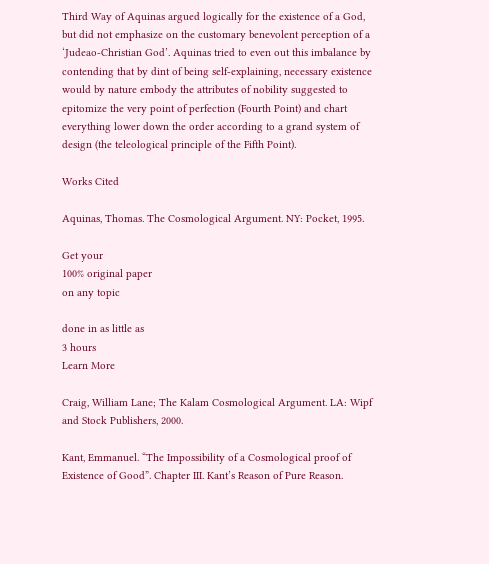Third Way of Aquinas argued logically for the existence of a God, but did not emphasize on the customary benevolent perception of a ‘Judeao-Christian God’. Aquinas tried to even out this imbalance by contending that by dint of being self-explaining, necessary existence would by nature embody the attributes of nobility suggested to epitomize the very point of perfection (Fourth Point) and chart everything lower down the order according to a grand system of design (the teleological principle of the Fifth Point).

Works Cited

Aquinas, Thomas. The Cosmological Argument. NY: Pocket, 1995.

Get your
100% original paper
on any topic

done in as little as
3 hours
Learn More

Craig, William Lane; The Kalam Cosmological Argument. LA: Wipf and Stock Publishers, 2000.

Kant, Emmanuel. “The Impossibility of a Cosmological proof of Existence of Good”. Chapter III. Kant’s Reason of Pure Reason.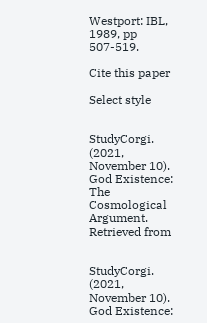Westport: IBL, 1989, pp 507-519.

Cite this paper

Select style


StudyCorgi. (2021, November 10). God Existence: The Cosmological Argument. Retrieved from


StudyCorgi. (2021, November 10). God Existence: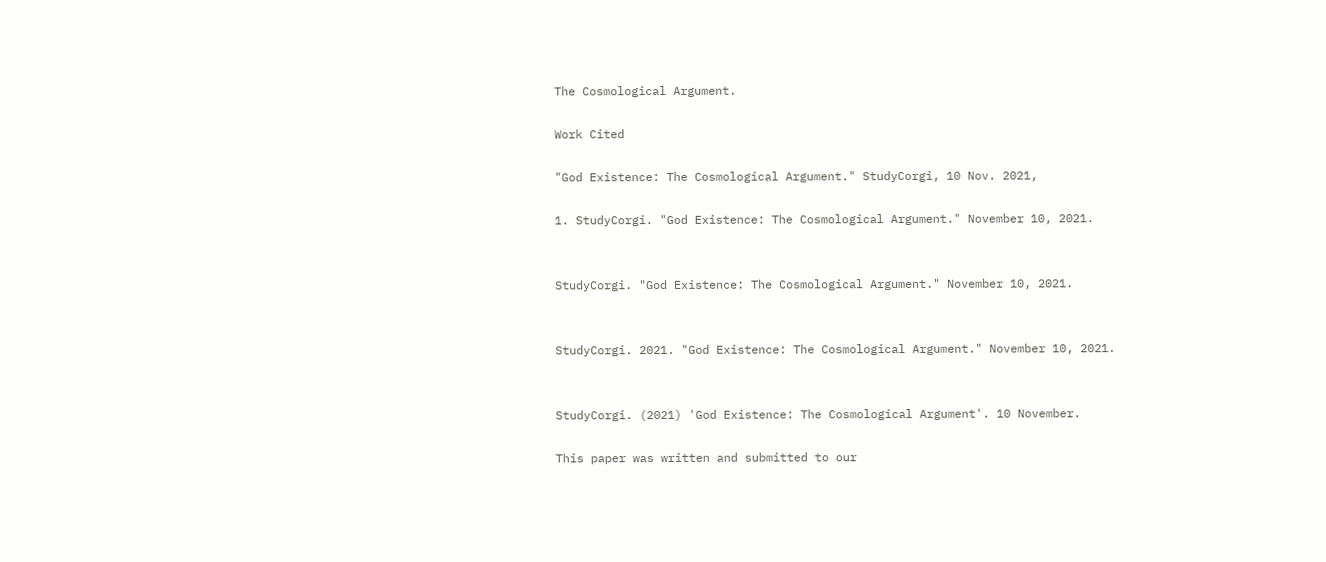The Cosmological Argument.

Work Cited

"God Existence: The Cosmological Argument." StudyCorgi, 10 Nov. 2021,

1. StudyCorgi. "God Existence: The Cosmological Argument." November 10, 2021.


StudyCorgi. "God Existence: The Cosmological Argument." November 10, 2021.


StudyCorgi. 2021. "God Existence: The Cosmological Argument." November 10, 2021.


StudyCorgi. (2021) 'God Existence: The Cosmological Argument'. 10 November.

This paper was written and submitted to our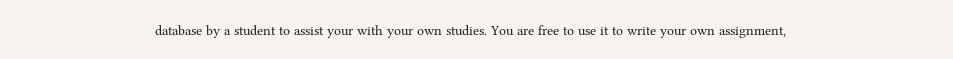database by a student to assist your with your own studies. You are free to use it to write your own assignment,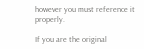however you must reference it properly.

If you are the original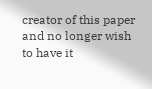creator of this paper and no longer wish to have it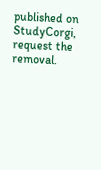published on StudyCorgi, request the removal.